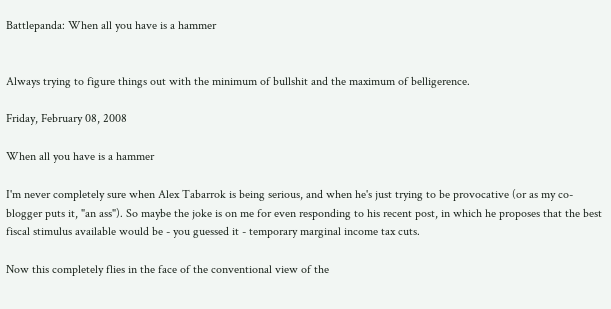Battlepanda: When all you have is a hammer


Always trying to figure things out with the minimum of bullshit and the maximum of belligerence.

Friday, February 08, 2008

When all you have is a hammer

I'm never completely sure when Alex Tabarrok is being serious, and when he's just trying to be provocative (or as my co-blogger puts it, "an ass"). So maybe the joke is on me for even responding to his recent post, in which he proposes that the best fiscal stimulus available would be - you guessed it - temporary marginal income tax cuts.

Now this completely flies in the face of the conventional view of the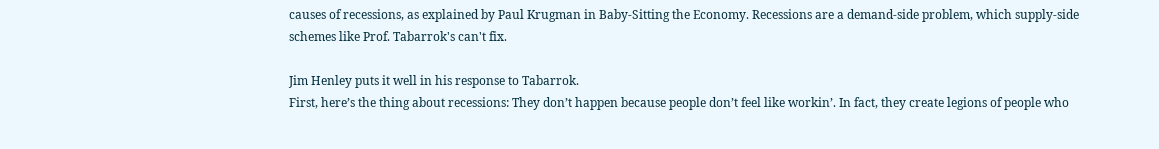causes of recessions, as explained by Paul Krugman in Baby-Sitting the Economy. Recessions are a demand-side problem, which supply-side schemes like Prof. Tabarrok's can't fix.

Jim Henley puts it well in his response to Tabarrok.
First, here’s the thing about recessions: They don’t happen because people don’t feel like workin’. In fact, they create legions of people who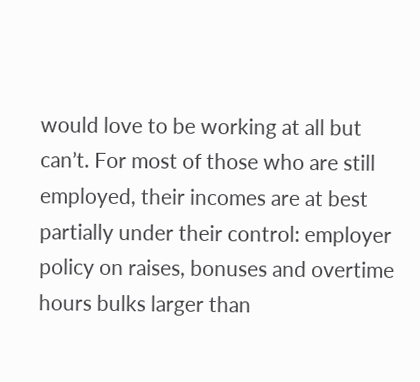would love to be working at all but can’t. For most of those who are still employed, their incomes are at best partially under their control: employer policy on raises, bonuses and overtime hours bulks larger than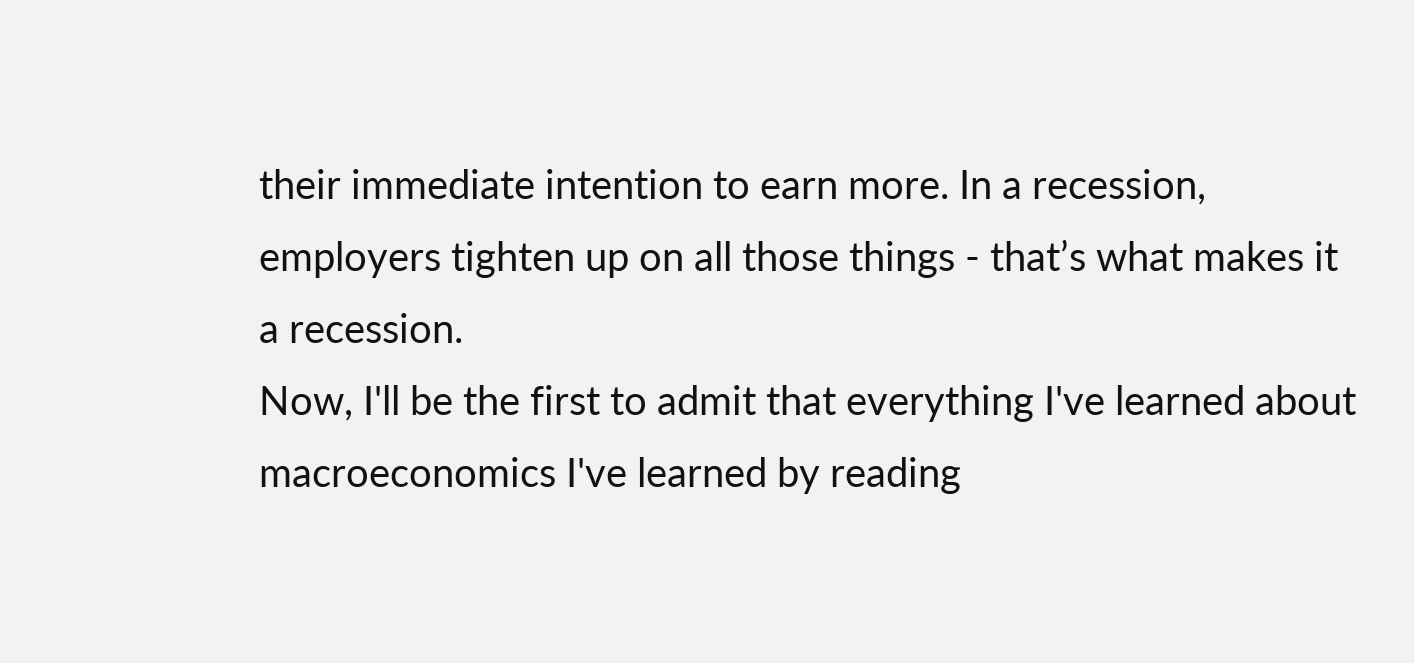their immediate intention to earn more. In a recession, employers tighten up on all those things - that’s what makes it a recession.
Now, I'll be the first to admit that everything I've learned about macroeconomics I've learned by reading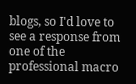blogs, so I'd love to see a response from one of the professional macro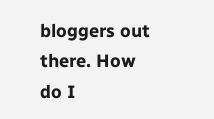bloggers out there. How do I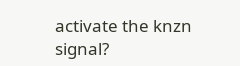activate the knzn signal?